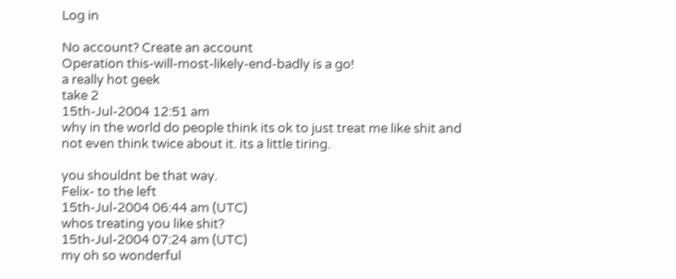Log in

No account? Create an account
Operation this-will-most-likely-end-badly is a go!
a really hot geek
take 2
15th-Jul-2004 12:51 am
why in the world do people think its ok to just treat me like shit and not even think twice about it. its a little tiring.

you shouldnt be that way.
Felix- to the left
15th-Jul-2004 06:44 am (UTC)
whos treating you like shit?
15th-Jul-2004 07:24 am (UTC)
my oh so wonderful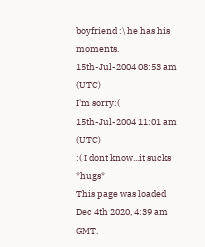boyfriend :\ he has his moments.
15th-Jul-2004 08:53 am (UTC)
I'm sorry:(
15th-Jul-2004 11:01 am (UTC)
:( I dont know...it sucks *hugs*
This page was loaded Dec 4th 2020, 4:39 am GMT.